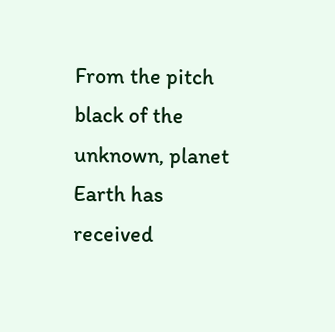From the pitch black of the unknown, planet Earth has received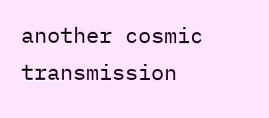another cosmic transmission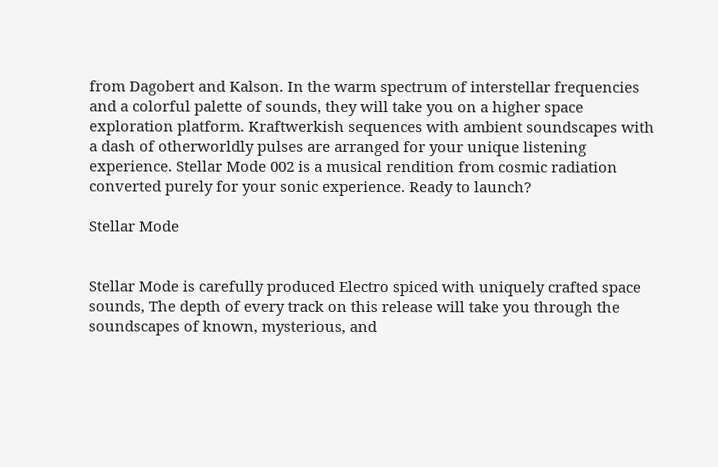from Dagobert and Kalson. In the warm spectrum of interstellar frequencies and a colorful palette of sounds, they will take you on a higher space exploration platform. Kraftwerkish sequences with ambient soundscapes with a dash of otherworldly pulses are arranged for your unique listening experience. Stellar Mode 002 is a musical rendition from cosmic radiation converted purely for your sonic experience. Ready to launch?

Stellar Mode


Stellar Mode is carefully produced Electro spiced with uniquely crafted space sounds, The depth of every track on this release will take you through the soundscapes of known, mysterious, and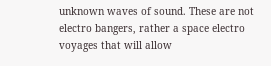unknown waves of sound. These are not electro bangers, rather a space electro voyages that will allow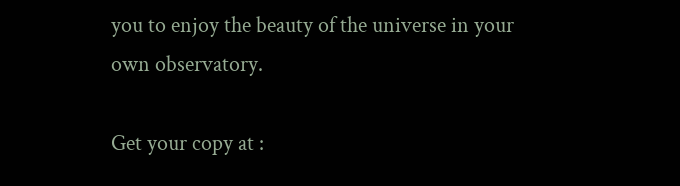you to enjoy the beauty of the universe in your own observatory.

Get your copy at :